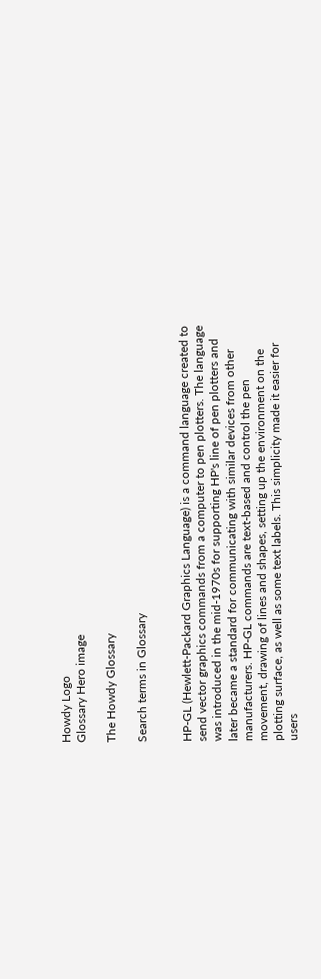Howdy Logo
Glossary Hero image

The Howdy Glossary

Search terms in Glossary


HP-GL (Hewlett-Packard Graphics Language) is a command language created to send vector graphics commands from a computer to pen plotters. The language was introduced in the mid-1970s for supporting HP's line of pen plotters and later became a standard for communicating with similar devices from other manufacturers. HP-GL commands are text-based and control the pen movement, drawing of lines and shapes, setting up the environment on the plotting surface, as well as some text labels. This simplicity made it easier for users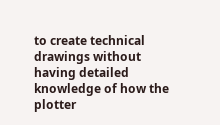to create technical drawings without having detailed knowledge of how the plotter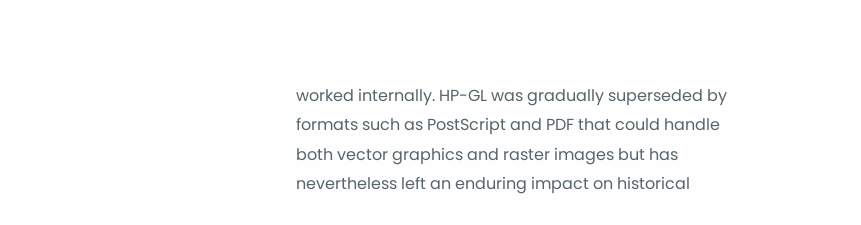worked internally. HP-GL was gradually superseded by formats such as PostScript and PDF that could handle both vector graphics and raster images but has nevertheless left an enduring impact on historical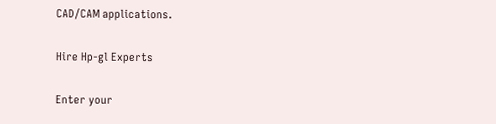CAD/CAM applications.

Hire Hp-gl Experts

Enter your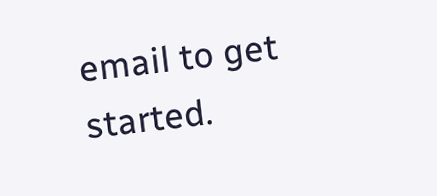email to get started.